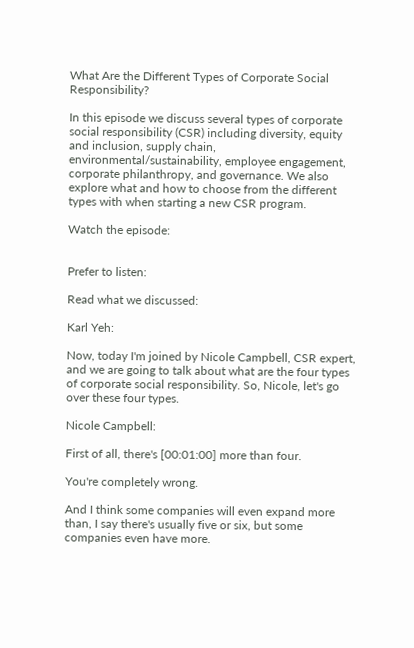What Are the Different Types of Corporate Social Responsibility?

In this episode we discuss several types of corporate social responsibility (CSR) including diversity, equity and inclusion, supply chain, environmental/sustainability, employee engagement, corporate philanthropy, and governance. We also explore what and how to choose from the different types with when starting a new CSR program.

Watch the episode:


Prefer to listen:

Read what we discussed:

Karl Yeh:

Now, today I'm joined by Nicole Campbell, CSR expert, and we are going to talk about what are the four types of corporate social responsibility. So, Nicole, let's go over these four types.

Nicole Campbell:

First of all, there's [00:01:00] more than four.

You're completely wrong.

And I think some companies will even expand more than, I say there's usually five or six, but some companies even have more.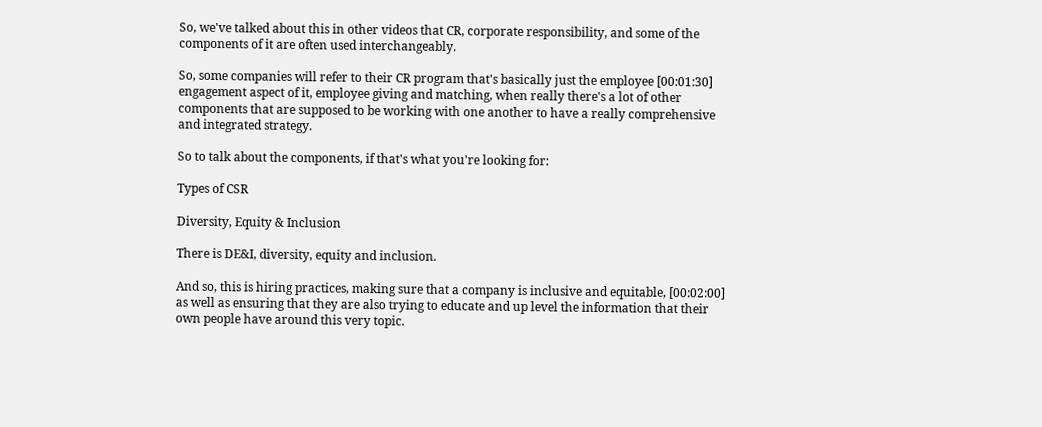So, we've talked about this in other videos that CR, corporate responsibility, and some of the components of it are often used interchangeably.

So, some companies will refer to their CR program that's basically just the employee [00:01:30] engagement aspect of it, employee giving and matching, when really there's a lot of other components that are supposed to be working with one another to have a really comprehensive and integrated strategy.

So to talk about the components, if that's what you're looking for:

Types of CSR

Diversity, Equity & Inclusion

There is DE&I, diversity, equity and inclusion.

And so, this is hiring practices, making sure that a company is inclusive and equitable, [00:02:00] as well as ensuring that they are also trying to educate and up level the information that their own people have around this very topic.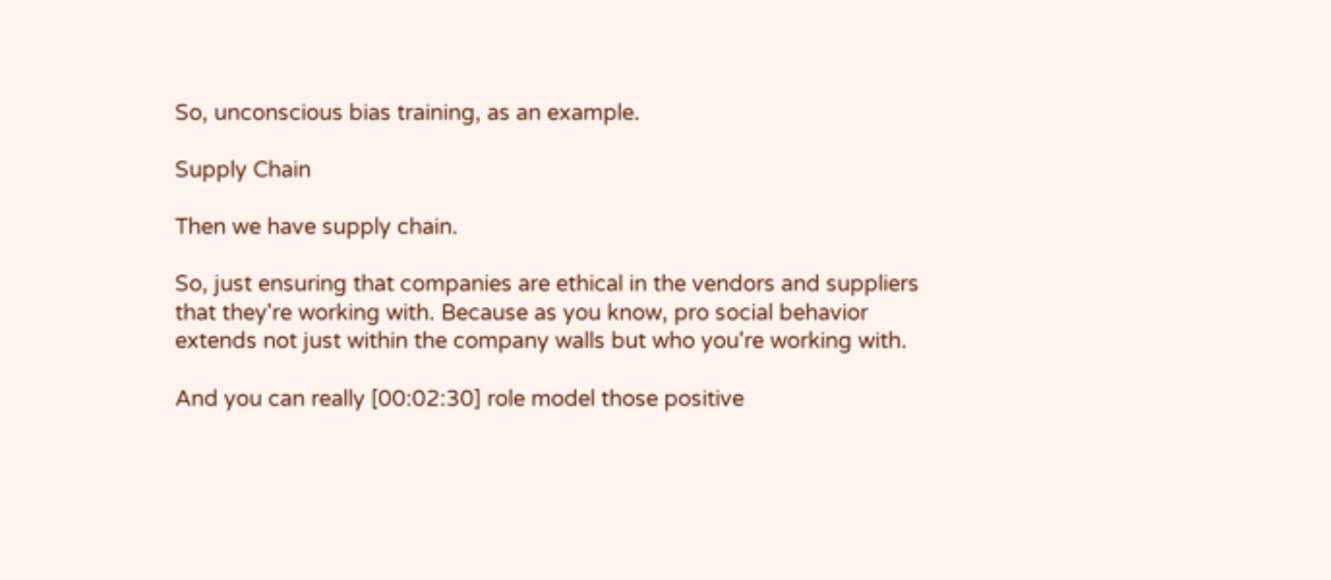So, unconscious bias training, as an example.

Supply Chain

Then we have supply chain.

So, just ensuring that companies are ethical in the vendors and suppliers that they're working with. Because as you know, pro social behavior extends not just within the company walls but who you're working with.

And you can really [00:02:30] role model those positive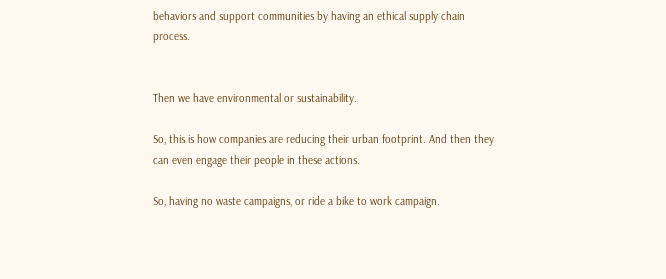behaviors and support communities by having an ethical supply chain process.


Then we have environmental or sustainability.

So, this is how companies are reducing their urban footprint. And then they can even engage their people in these actions.

So, having no waste campaigns, or ride a bike to work campaign.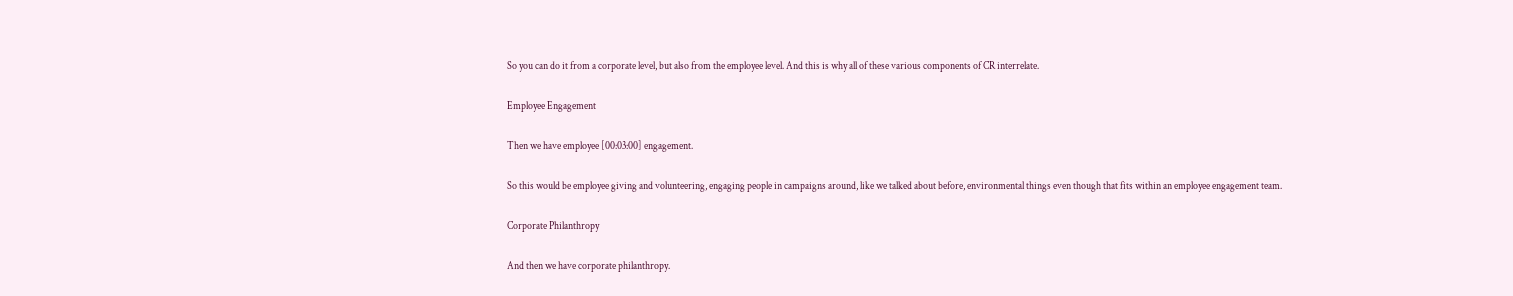So you can do it from a corporate level, but also from the employee level. And this is why all of these various components of CR interrelate.

Employee Engagement

Then we have employee [00:03:00] engagement.

So this would be employee giving and volunteering, engaging people in campaigns around, like we talked about before, environmental things even though that fits within an employee engagement team.

Corporate Philanthropy

And then we have corporate philanthropy.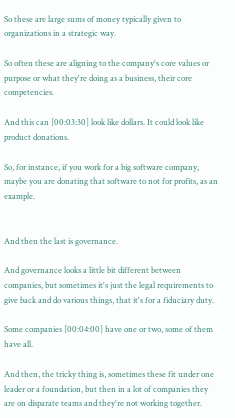So these are large sums of money typically given to organizations in a strategic way.

So often these are aligning to the company's core values or purpose or what they're doing as a business, their core competencies.

And this can [00:03:30] look like dollars. It could look like product donations.

So, for instance, if you work for a big software company, maybe you are donating that software to not for profits, as an example.


And then the last is governance.

And governance looks a little bit different between companies, but sometimes it's just the legal requirements to give back and do various things, that it's for a fiduciary duty.

Some companies [00:04:00] have one or two, some of them have all.

And then, the tricky thing is, sometimes these fit under one leader or a foundation, but then in a lot of companies they are on disparate teams and they're not working together.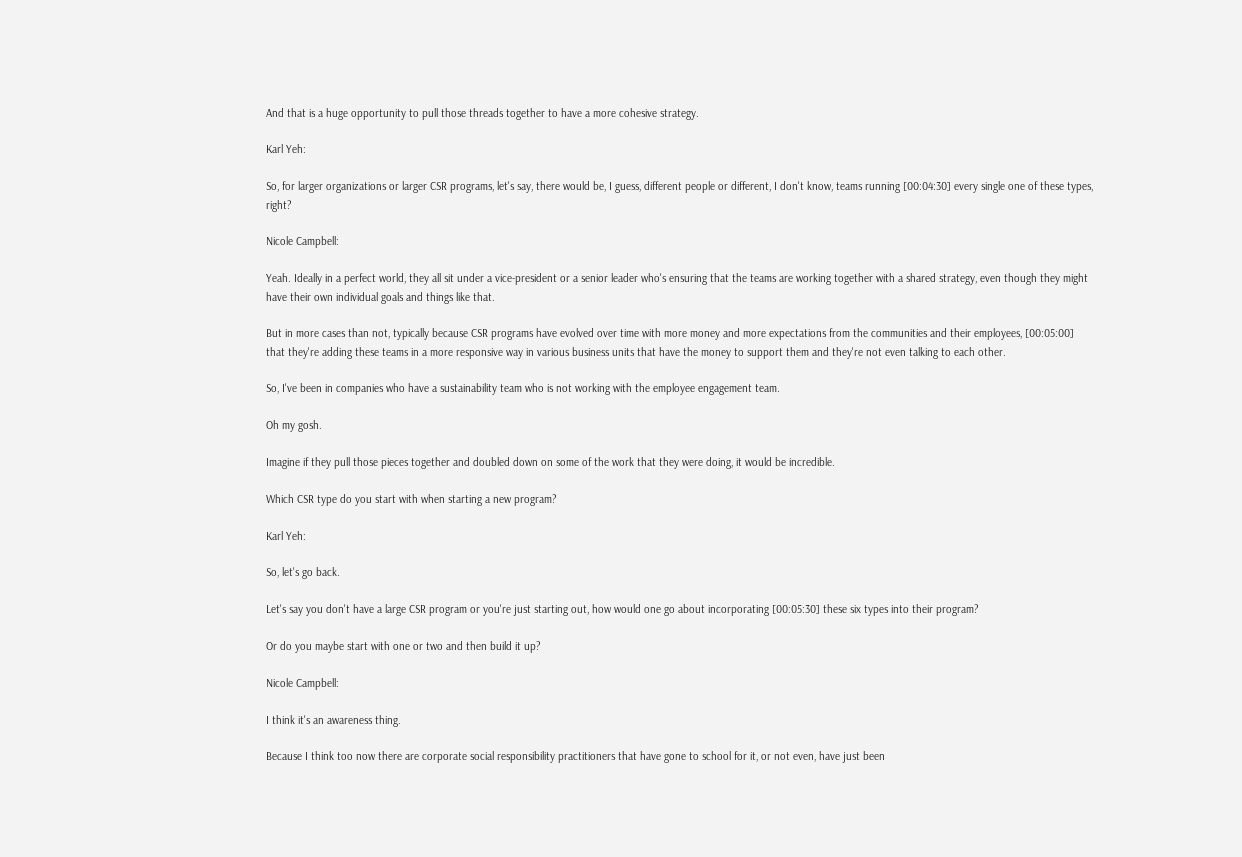And that is a huge opportunity to pull those threads together to have a more cohesive strategy.

Karl Yeh:

So, for larger organizations or larger CSR programs, let's say, there would be, I guess, different people or different, I don't know, teams running [00:04:30] every single one of these types, right?

Nicole Campbell:

Yeah. Ideally in a perfect world, they all sit under a vice-president or a senior leader who's ensuring that the teams are working together with a shared strategy, even though they might have their own individual goals and things like that.

But in more cases than not, typically because CSR programs have evolved over time with more money and more expectations from the communities and their employees, [00:05:00] that they're adding these teams in a more responsive way in various business units that have the money to support them and they're not even talking to each other.

So, I've been in companies who have a sustainability team who is not working with the employee engagement team.

Oh my gosh.

Imagine if they pull those pieces together and doubled down on some of the work that they were doing, it would be incredible.

Which CSR type do you start with when starting a new program?

Karl Yeh:

So, let's go back.

Let's say you don't have a large CSR program or you're just starting out, how would one go about incorporating [00:05:30] these six types into their program?

Or do you maybe start with one or two and then build it up?

Nicole Campbell:

I think it's an awareness thing.

Because I think too now there are corporate social responsibility practitioners that have gone to school for it, or not even, have just been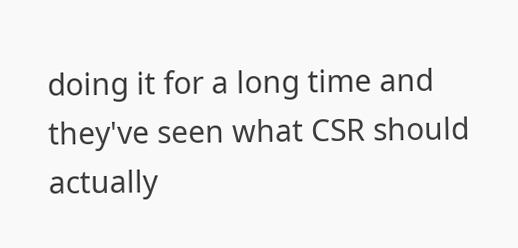doing it for a long time and they've seen what CSR should actually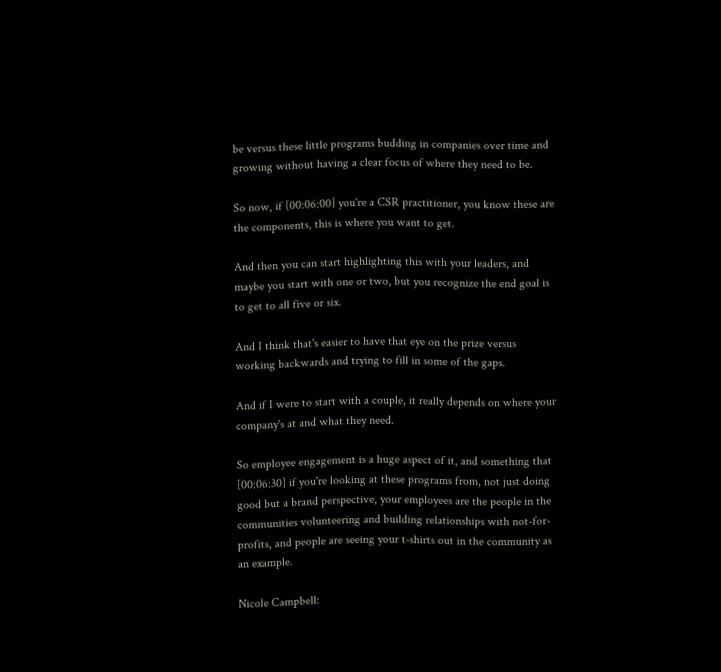be versus these little programs budding in companies over time and growing without having a clear focus of where they need to be.

So now, if [00:06:00] you're a CSR practitioner, you know these are the components, this is where you want to get.

And then you can start highlighting this with your leaders, and maybe you start with one or two, but you recognize the end goal is to get to all five or six.

And I think that's easier to have that eye on the prize versus working backwards and trying to fill in some of the gaps.

And if I were to start with a couple, it really depends on where your company's at and what they need.

So employee engagement is a huge aspect of it, and something that [00:06:30] if you're looking at these programs from, not just doing good but a brand perspective, your employees are the people in the communities volunteering and building relationships with not-for-profits, and people are seeing your t-shirts out in the community as an example.

Nicole Campbell: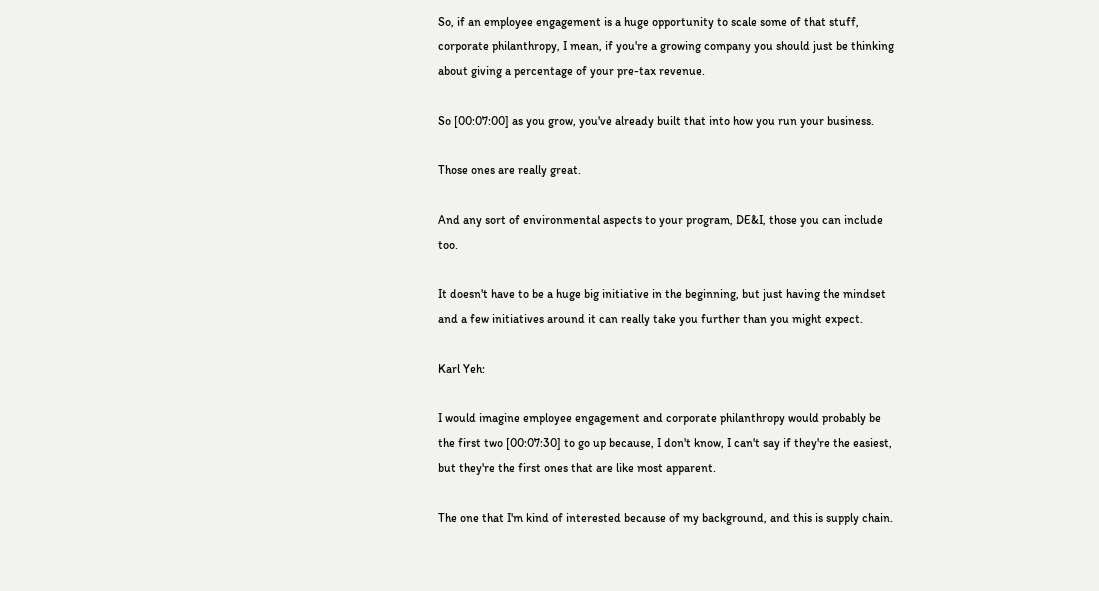So, if an employee engagement is a huge opportunity to scale some of that stuff, corporate philanthropy, I mean, if you're a growing company you should just be thinking about giving a percentage of your pre-tax revenue.

So [00:07:00] as you grow, you've already built that into how you run your business.

Those ones are really great.

And any sort of environmental aspects to your program, DE&I, those you can include too.

It doesn't have to be a huge big initiative in the beginning, but just having the mindset and a few initiatives around it can really take you further than you might expect.

Karl Yeh:

I would imagine employee engagement and corporate philanthropy would probably be the first two [00:07:30] to go up because, I don't know, I can't say if they're the easiest, but they're the first ones that are like most apparent.

The one that I'm kind of interested because of my background, and this is supply chain.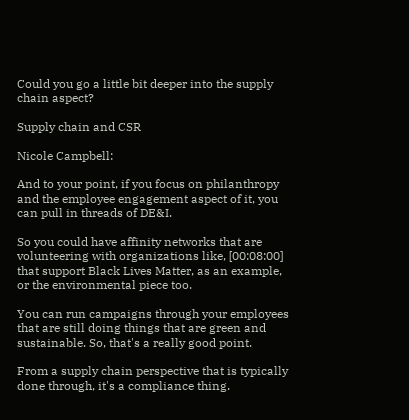Could you go a little bit deeper into the supply chain aspect?

Supply chain and CSR

Nicole Campbell:

And to your point, if you focus on philanthropy and the employee engagement aspect of it, you can pull in threads of DE&I.

So you could have affinity networks that are volunteering with organizations like, [00:08:00] that support Black Lives Matter, as an example, or the environmental piece too.

You can run campaigns through your employees that are still doing things that are green and sustainable. So, that's a really good point.

From a supply chain perspective that is typically done through, it's a compliance thing.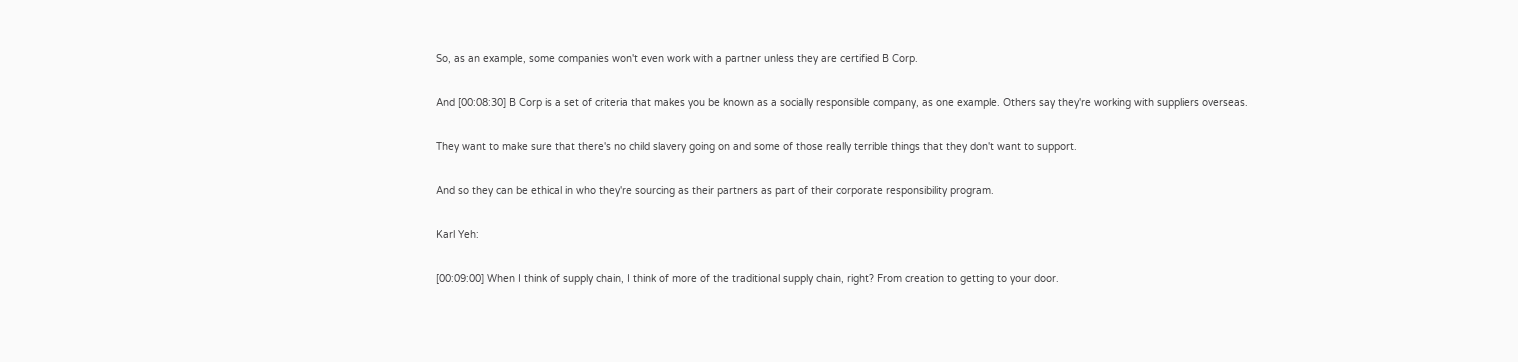So, as an example, some companies won't even work with a partner unless they are certified B Corp.

And [00:08:30] B Corp is a set of criteria that makes you be known as a socially responsible company, as one example. Others say they're working with suppliers overseas.

They want to make sure that there's no child slavery going on and some of those really terrible things that they don't want to support.

And so they can be ethical in who they're sourcing as their partners as part of their corporate responsibility program.

Karl Yeh:

[00:09:00] When I think of supply chain, I think of more of the traditional supply chain, right? From creation to getting to your door.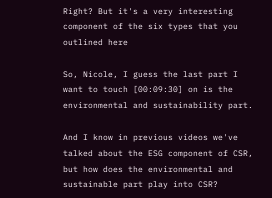Right? But it's a very interesting component of the six types that you outlined here

So, Nicole, I guess the last part I want to touch [00:09:30] on is the environmental and sustainability part.

And I know in previous videos we've talked about the ESG component of CSR, but how does the environmental and sustainable part play into CSR?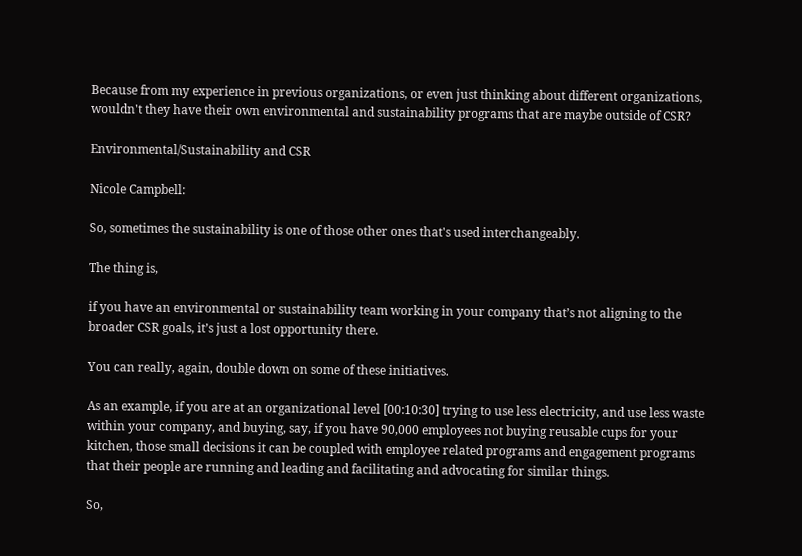Because from my experience in previous organizations, or even just thinking about different organizations, wouldn't they have their own environmental and sustainability programs that are maybe outside of CSR?

Environmental/Sustainability and CSR

Nicole Campbell:

So, sometimes the sustainability is one of those other ones that's used interchangeably.

The thing is,

if you have an environmental or sustainability team working in your company that’s not aligning to the broader CSR goals, it’s just a lost opportunity there.

You can really, again, double down on some of these initiatives.

As an example, if you are at an organizational level [00:10:30] trying to use less electricity, and use less waste within your company, and buying, say, if you have 90,000 employees not buying reusable cups for your kitchen, those small decisions it can be coupled with employee related programs and engagement programs that their people are running and leading and facilitating and advocating for similar things.

So,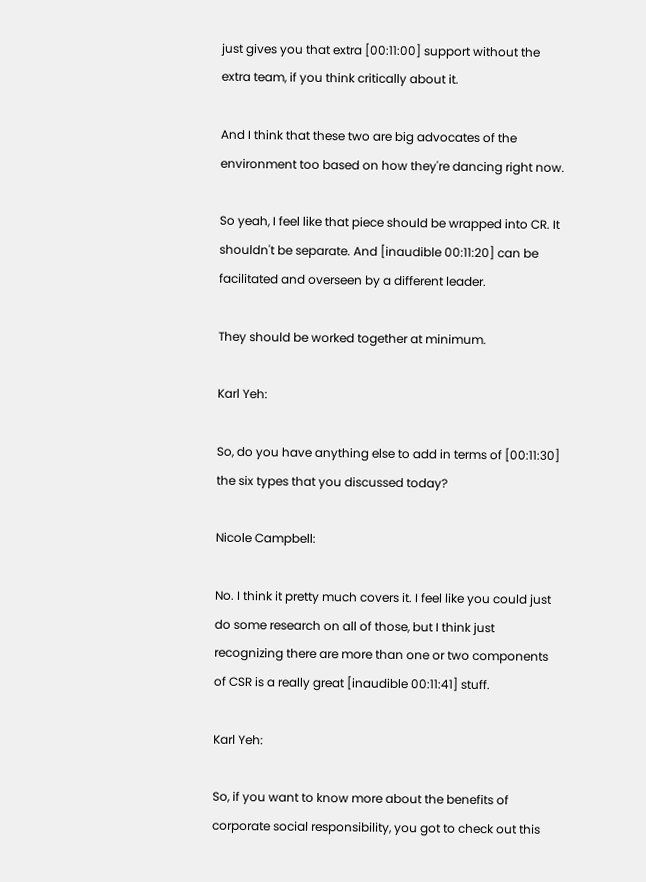just gives you that extra [00:11:00] support without the extra team, if you think critically about it.

And I think that these two are big advocates of the environment too based on how they're dancing right now.

So yeah, I feel like that piece should be wrapped into CR. It shouldn't be separate. And [inaudible 00:11:20] can be facilitated and overseen by a different leader.

They should be worked together at minimum.

Karl Yeh:

So, do you have anything else to add in terms of [00:11:30] the six types that you discussed today?

Nicole Campbell:

No. I think it pretty much covers it. I feel like you could just do some research on all of those, but I think just recognizing there are more than one or two components of CSR is a really great [inaudible 00:11:41] stuff.

Karl Yeh:

So, if you want to know more about the benefits of corporate social responsibility, you got to check out this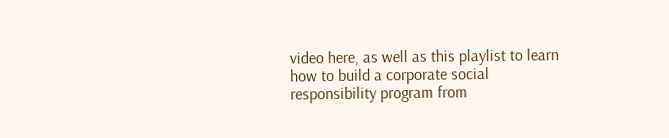video here, as well as this playlist to learn how to build a corporate social responsibility program from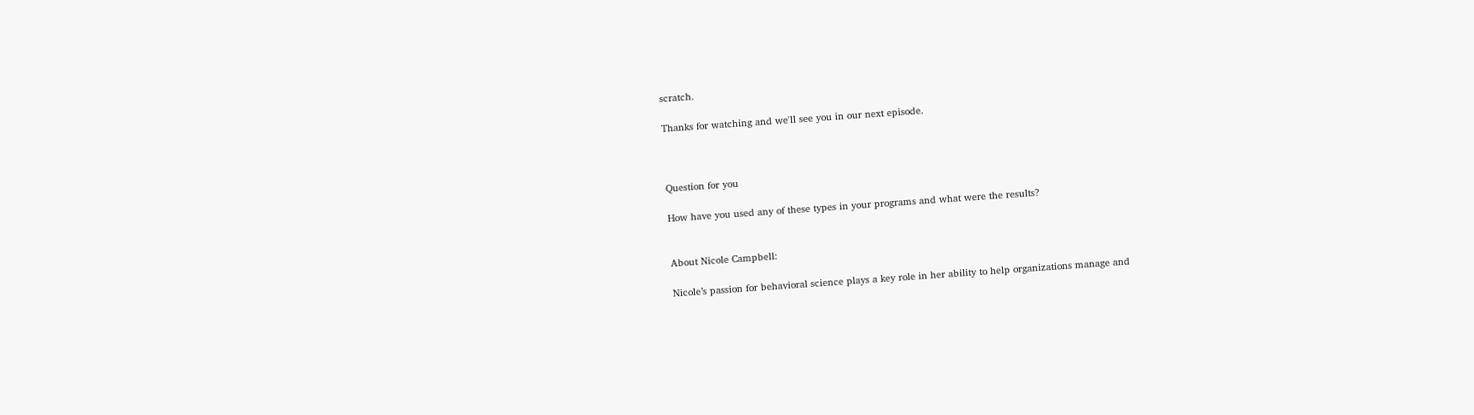scratch.

Thanks for watching and we'll see you in our next episode.



Question for you

How have you used any of these types in your programs and what were the results?


About Nicole Campbell:

Nicole’s passion for behavioral science plays a key role in her ability to help organizations manage and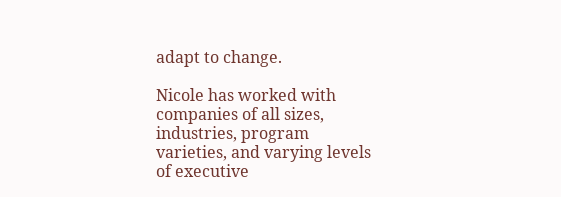adapt to change.

Nicole has worked with companies of all sizes, industries, program varieties, and varying levels of executive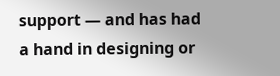support — and has had a hand in designing or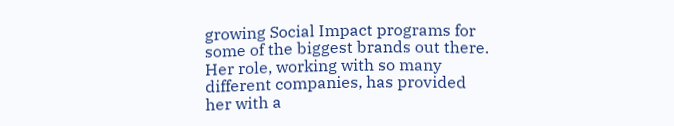growing Social Impact programs for some of the biggest brands out there. Her role, working with so many different companies, has provided her with a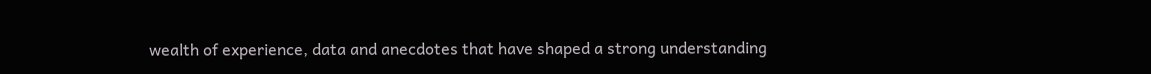wealth of experience, data and anecdotes that have shaped a strong understanding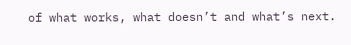of what works, what doesn’t and what’s next.